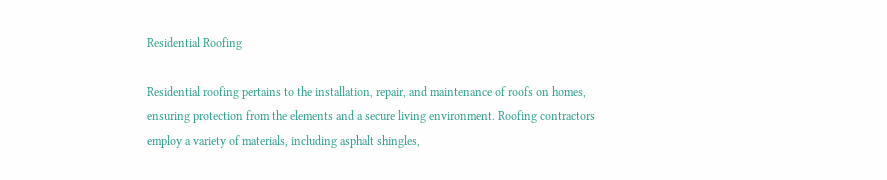Residential Roofing

Residential roofing pertains to the installation, repair, and maintenance of roofs on homes, ensuring protection from the elements and a secure living environment. Roofing contractors employ a variety of materials, including asphalt shingles,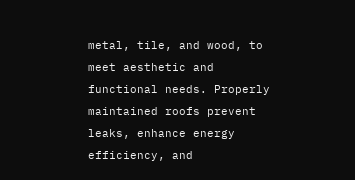metal, tile, and wood, to meet aesthetic and functional needs. Properly maintained roofs prevent leaks, enhance energy efficiency, and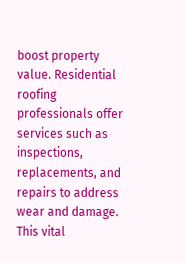boost property value. Residential roofing professionals offer services such as inspections, replacements, and repairs to address wear and damage. This vital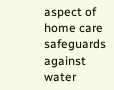aspect of home care safeguards against water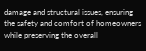damage and structural issues, ensuring the safety and comfort of homeowners while preserving the overall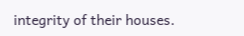integrity of their houses.